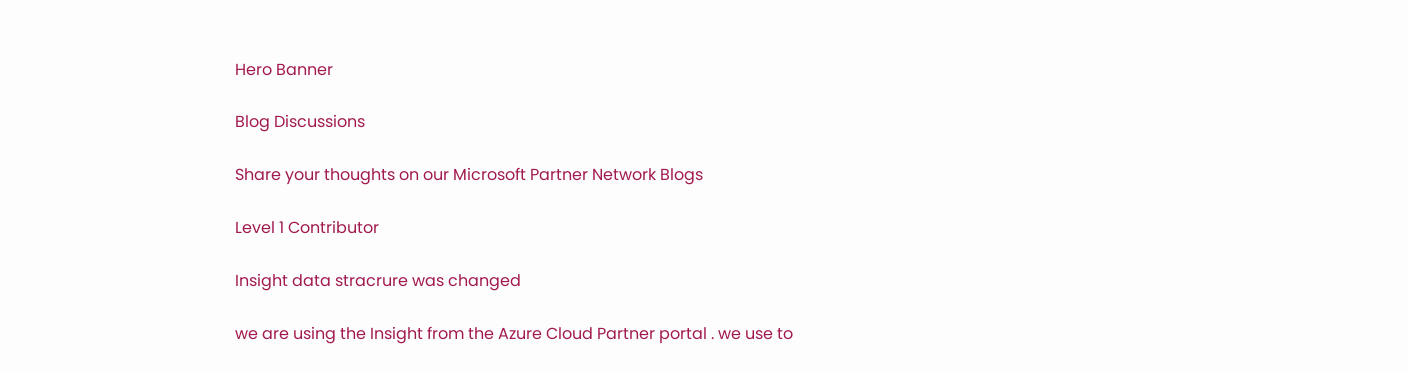Hero Banner

Blog Discussions

Share your thoughts on our Microsoft Partner Network Blogs

Level 1 Contributor

Insight data stracrure was changed

we are using the Insight from the Azure Cloud Partner portal . we use to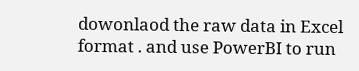dowonlaod the raw data in Excel format . and use PowerBI to run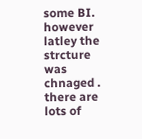some BI. however latley the strcture was chnaged . there are lots of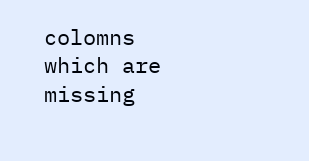colomns which are missing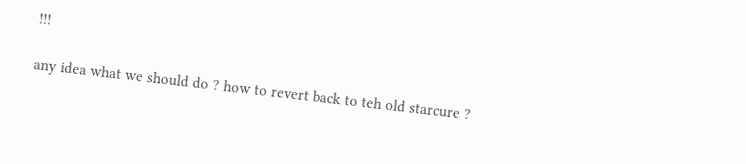!!!

any idea what we should do ? how to revert back to teh old starcure ?